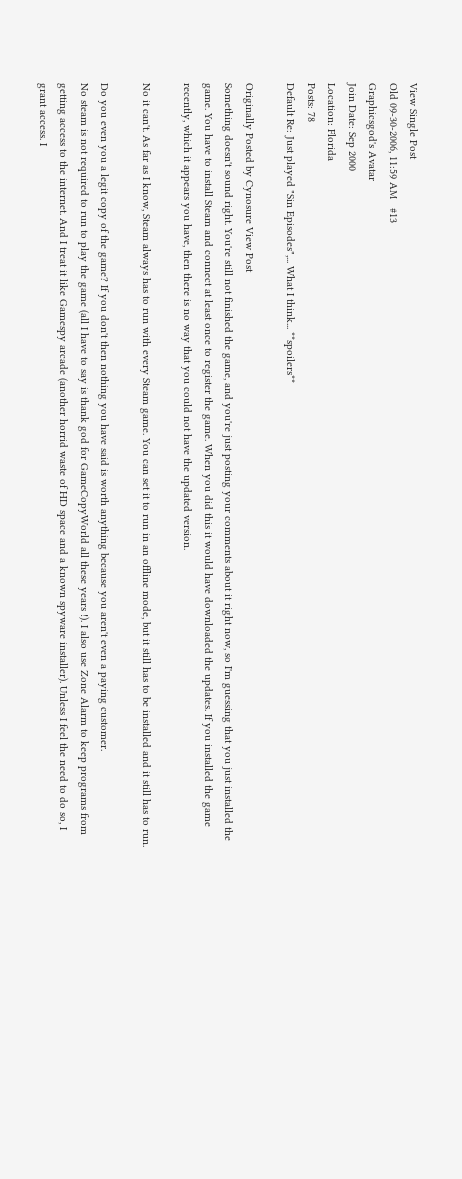View Single Post
Old 09-30-2006, 11:59 AM   #13
Graphicsgod's Avatar
Join Date: Sep 2000
Location: Florida
Posts: 78
Default Re: Just played "Sin Episodes",... What I think... **spoilers**

Originally Posted by Cynosure View Post
Something doesn't sound right. You're still not finished the game, and you're just posting your comments about it right now, so I'm guessing that you just installed the game. You have to install Steam and connect at least once to register the game. When you did this it would have downloaded the updates. If you installed the game recently, which it appears you have, then there is no way that you could not have the updated version.

No it can't. As far as I know, Steam always has to run with every Steam game. You can set it to run in an offline mode, but it still has to be installed and it still has to run.

Do you even you a legit copy of the game? If you don't then nothing you have said is worth anything because you aren't even a paying customer.
No steam is not required to run to play the game (all I have to say is thank god for GameCopyWorld all these years !). I also use Zone Alarm to keep programs from getting access to the internet. And I treat it like Gamespy arcade (another horrid waste of HD space and a known spyware installer). Unless I feel the need to do so, I grant access. I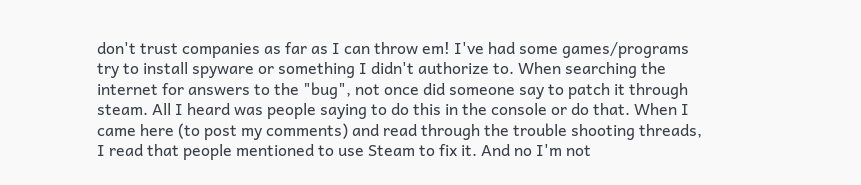don't trust companies as far as I can throw em! I've had some games/programs try to install spyware or something I didn't authorize to. When searching the internet for answers to the "bug", not once did someone say to patch it through steam. All I heard was people saying to do this in the console or do that. When I came here (to post my comments) and read through the trouble shooting threads, I read that people mentioned to use Steam to fix it. And no I'm not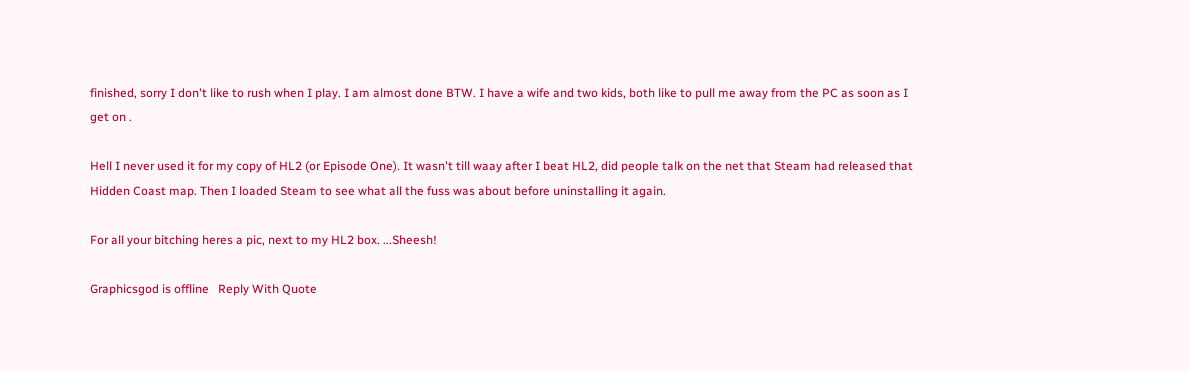finished, sorry I don't like to rush when I play. I am almost done BTW. I have a wife and two kids, both like to pull me away from the PC as soon as I get on .

Hell I never used it for my copy of HL2 (or Episode One). It wasn't till waay after I beat HL2, did people talk on the net that Steam had released that Hidden Coast map. Then I loaded Steam to see what all the fuss was about before uninstalling it again.

For all your bitching heres a pic, next to my HL2 box. ...Sheesh!

Graphicsgod is offline   Reply With Quote